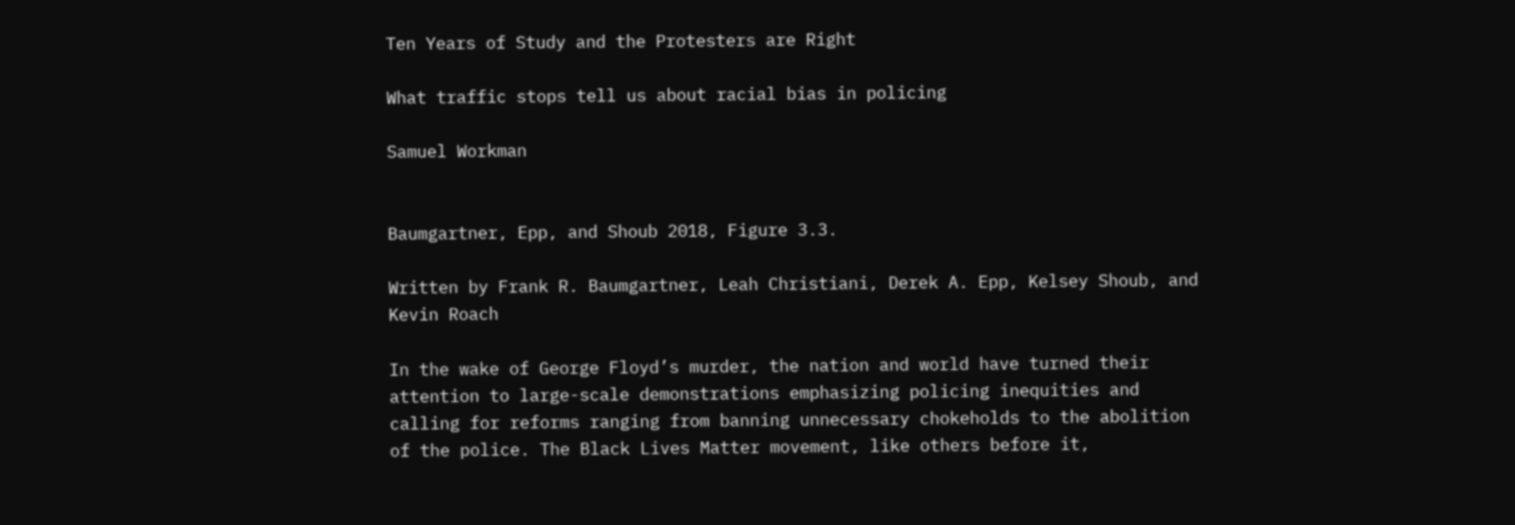Ten Years of Study and the Protesters are Right

What traffic stops tell us about racial bias in policing

Samuel Workman


Baumgartner, Epp, and Shoub 2018, Figure 3.3.

Written by Frank R. Baumgartner, Leah Christiani, Derek A. Epp, Kelsey Shoub, and Kevin Roach

In the wake of George Floyd’s murder, the nation and world have turned their attention to large-scale demonstrations emphasizing policing inequities and calling for reforms ranging from banning unnecessary chokeholds to the abolition of the police. The Black Lives Matter movement, like others before it,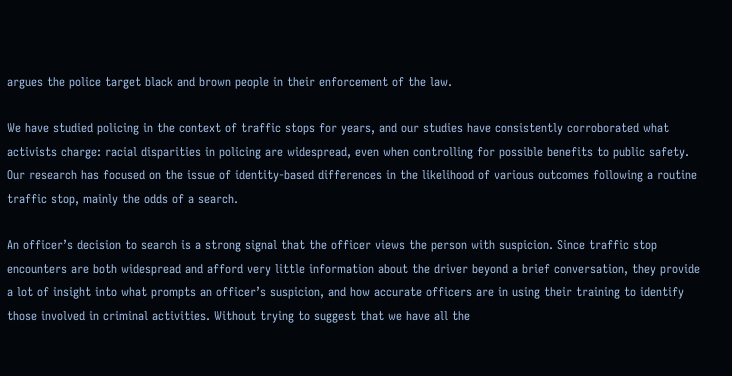argues the police target black and brown people in their enforcement of the law.

We have studied policing in the context of traffic stops for years, and our studies have consistently corroborated what activists charge: racial disparities in policing are widespread, even when controlling for possible benefits to public safety. Our research has focused on the issue of identity-based differences in the likelihood of various outcomes following a routine traffic stop, mainly the odds of a search.

An officer’s decision to search is a strong signal that the officer views the person with suspicion. Since traffic stop encounters are both widespread and afford very little information about the driver beyond a brief conversation, they provide a lot of insight into what prompts an officer’s suspicion, and how accurate officers are in using their training to identify those involved in criminal activities. Without trying to suggest that we have all the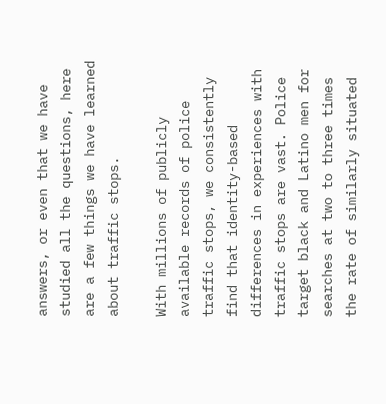answers, or even that we have studied all the questions, here are a few things we have learned about traffic stops.

With millions of publicly available records of police traffic stops, we consistently find that identity-based differences in experiences with traffic stops are vast. Police target black and Latino men for searches at two to three times the rate of similarly situated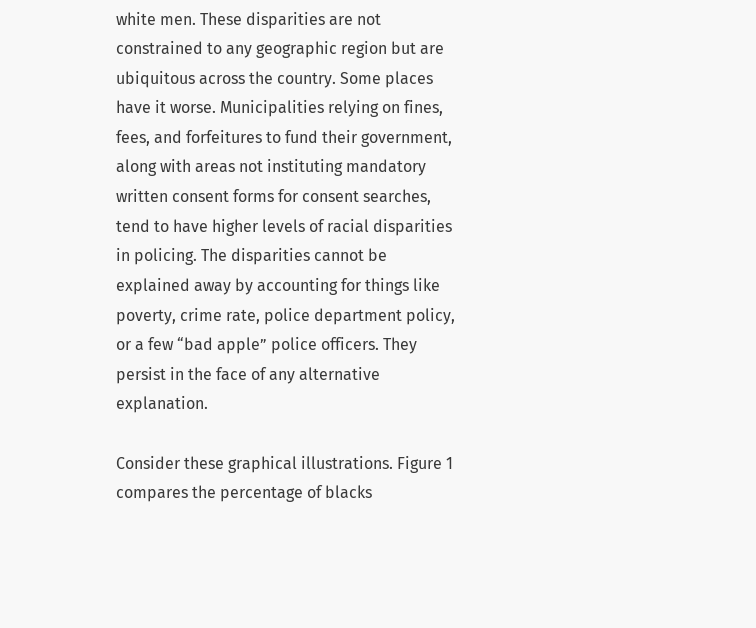white men. These disparities are not constrained to any geographic region but are ubiquitous across the country. Some places have it worse. Municipalities relying on fines, fees, and forfeitures to fund their government, along with areas not instituting mandatory written consent forms for consent searches, tend to have higher levels of racial disparities in policing. The disparities cannot be explained away by accounting for things like poverty, crime rate, police department policy, or a few “bad apple” police officers. They persist in the face of any alternative explanation.

Consider these graphical illustrations. Figure 1 compares the percentage of blacks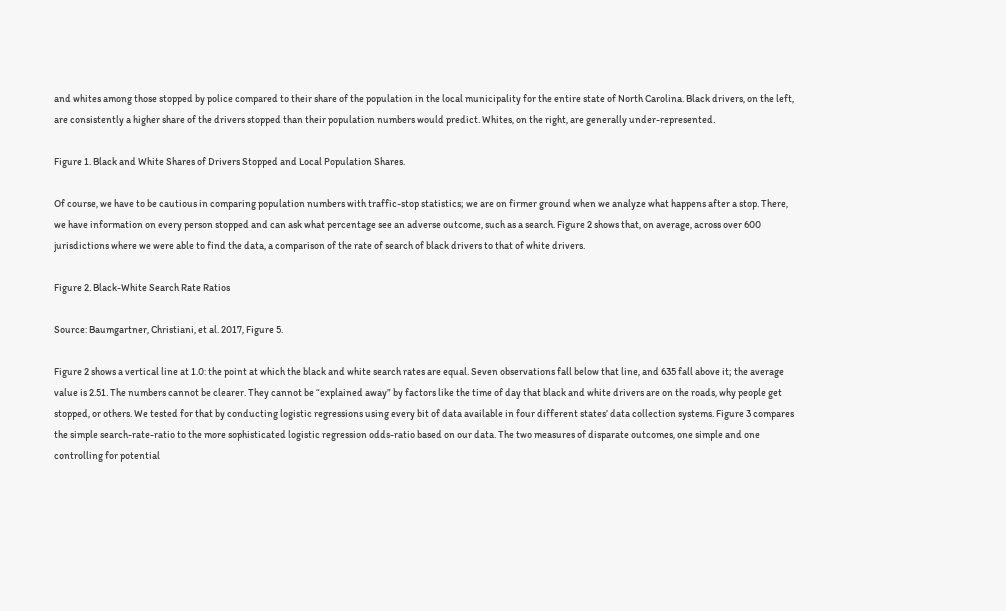and whites among those stopped by police compared to their share of the population in the local municipality for the entire state of North Carolina. Black drivers, on the left, are consistently a higher share of the drivers stopped than their population numbers would predict. Whites, on the right, are generally under-represented.

Figure 1. Black and White Shares of Drivers Stopped and Local Population Shares.

Of course, we have to be cautious in comparing population numbers with traffic-stop statistics; we are on firmer ground when we analyze what happens after a stop. There, we have information on every person stopped and can ask what percentage see an adverse outcome, such as a search. Figure 2 shows that, on average, across over 600 jurisdictions where we were able to find the data, a comparison of the rate of search of black drivers to that of white drivers.

Figure 2. Black-White Search Rate Ratios

Source: Baumgartner, Christiani, et al. 2017, Figure 5.

Figure 2 shows a vertical line at 1.0: the point at which the black and white search rates are equal. Seven observations fall below that line, and 635 fall above it; the average value is 2.51. The numbers cannot be clearer. They cannot be “explained away” by factors like the time of day that black and white drivers are on the roads, why people get stopped, or others. We tested for that by conducting logistic regressions using every bit of data available in four different states’ data collection systems. Figure 3 compares the simple search-rate-ratio to the more sophisticated logistic regression odds-ratio based on our data. The two measures of disparate outcomes, one simple and one controlling for potential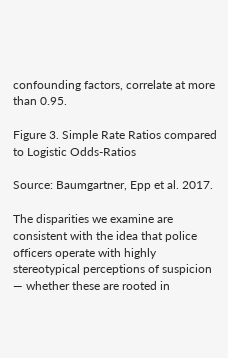confounding factors, correlate at more than 0.95.

Figure 3. Simple Rate Ratios compared to Logistic Odds-Ratios

Source: Baumgartner, Epp et al. 2017.

The disparities we examine are consistent with the idea that police officers operate with highly stereotypical perceptions of suspicion — whether these are rooted in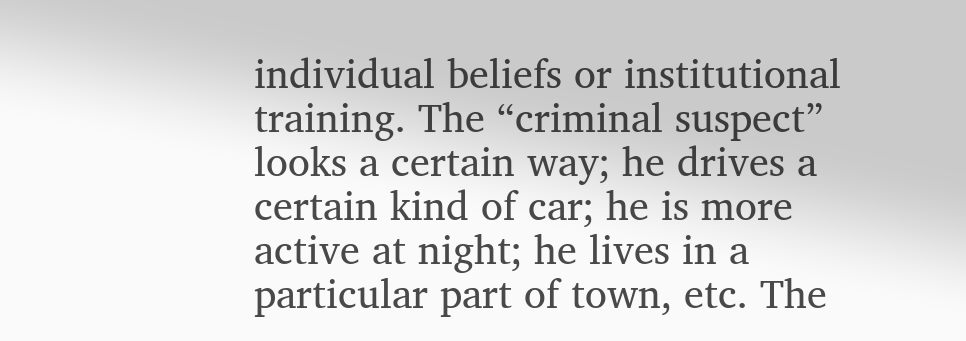individual beliefs or institutional training. The “criminal suspect” looks a certain way; he drives a certain kind of car; he is more active at night; he lives in a particular part of town, etc. The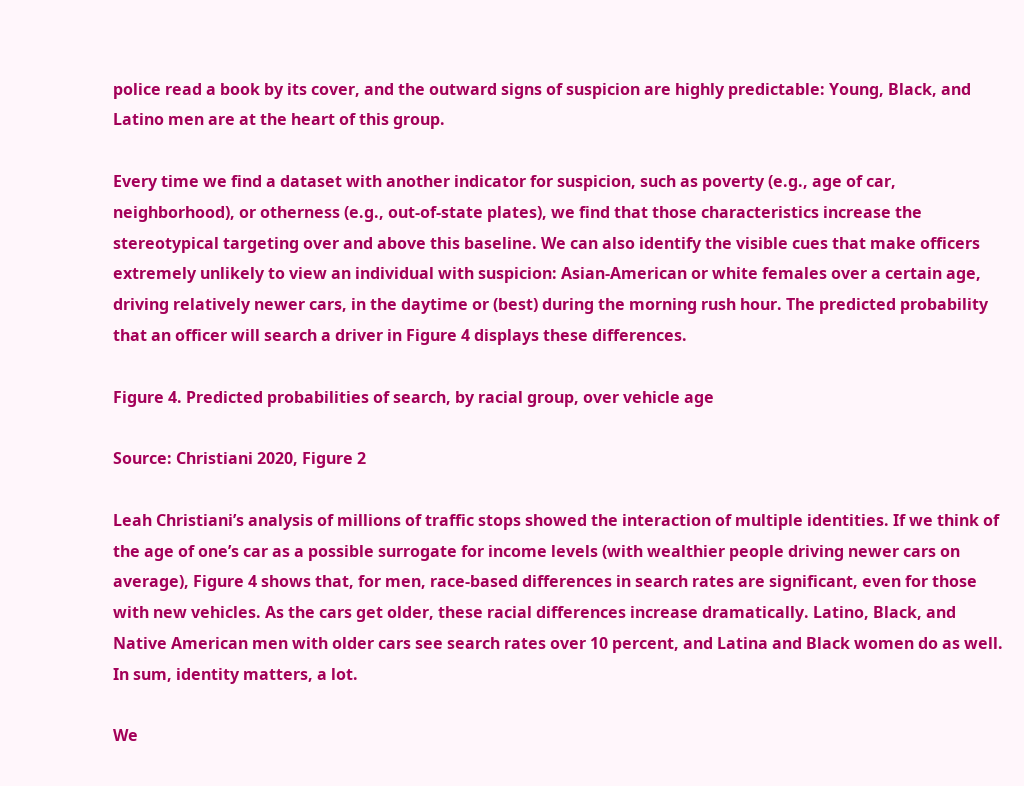police read a book by its cover, and the outward signs of suspicion are highly predictable: Young, Black, and Latino men are at the heart of this group.

Every time we find a dataset with another indicator for suspicion, such as poverty (e.g., age of car, neighborhood), or otherness (e.g., out-of-state plates), we find that those characteristics increase the stereotypical targeting over and above this baseline. We can also identify the visible cues that make officers extremely unlikely to view an individual with suspicion: Asian-American or white females over a certain age, driving relatively newer cars, in the daytime or (best) during the morning rush hour. The predicted probability that an officer will search a driver in Figure 4 displays these differences.

Figure 4. Predicted probabilities of search, by racial group, over vehicle age

Source: Christiani 2020, Figure 2

Leah Christiani’s analysis of millions of traffic stops showed the interaction of multiple identities. If we think of the age of one’s car as a possible surrogate for income levels (with wealthier people driving newer cars on average), Figure 4 shows that, for men, race-based differences in search rates are significant, even for those with new vehicles. As the cars get older, these racial differences increase dramatically. Latino, Black, and Native American men with older cars see search rates over 10 percent, and Latina and Black women do as well. In sum, identity matters, a lot.

We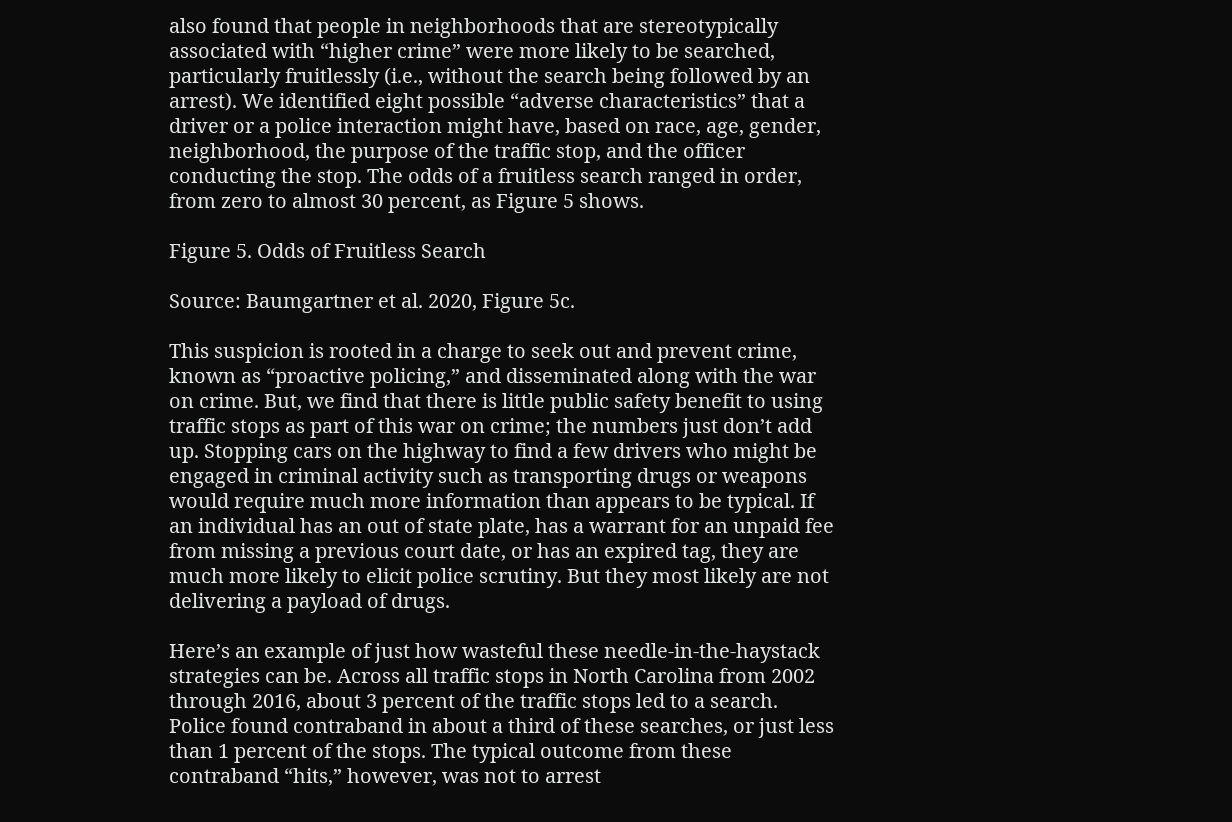also found that people in neighborhoods that are stereotypically associated with “higher crime” were more likely to be searched, particularly fruitlessly (i.e., without the search being followed by an arrest). We identified eight possible “adverse characteristics” that a driver or a police interaction might have, based on race, age, gender, neighborhood, the purpose of the traffic stop, and the officer conducting the stop. The odds of a fruitless search ranged in order, from zero to almost 30 percent, as Figure 5 shows.

Figure 5. Odds of Fruitless Search

Source: Baumgartner et al. 2020, Figure 5c.

This suspicion is rooted in a charge to seek out and prevent crime, known as “proactive policing,” and disseminated along with the war on crime. But, we find that there is little public safety benefit to using traffic stops as part of this war on crime; the numbers just don’t add up. Stopping cars on the highway to find a few drivers who might be engaged in criminal activity such as transporting drugs or weapons would require much more information than appears to be typical. If an individual has an out of state plate, has a warrant for an unpaid fee from missing a previous court date, or has an expired tag, they are much more likely to elicit police scrutiny. But they most likely are not delivering a payload of drugs.

Here’s an example of just how wasteful these needle-in-the-haystack strategies can be. Across all traffic stops in North Carolina from 2002 through 2016, about 3 percent of the traffic stops led to a search. Police found contraband in about a third of these searches, or just less than 1 percent of the stops. The typical outcome from these contraband “hits,” however, was not to arrest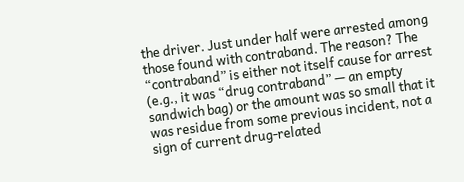the driver. Just under half were arrested among those found with contraband. The reason? The “contraband” is either not itself cause for arrest (e.g., it was “drug contraband” — an empty sandwich bag) or the amount was so small that it was residue from some previous incident, not a sign of current drug-related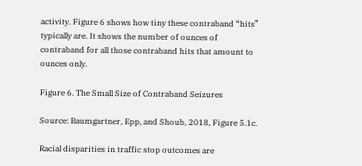activity. Figure 6 shows how tiny these contraband “hits” typically are. It shows the number of ounces of contraband for all those contraband hits that amount to ounces only.

Figure 6. The Small Size of Contraband Seizures

Source: Baumgartner, Epp, and Shoub, 2018, Figure 5.1c.

Racial disparities in traffic stop outcomes are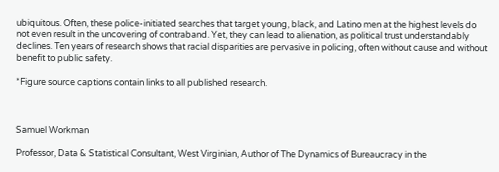ubiquitous. Often, these police-initiated searches that target young, black, and Latino men at the highest levels do not even result in the uncovering of contraband. Yet, they can lead to alienation, as political trust understandably declines. Ten years of research shows that racial disparities are pervasive in policing, often without cause and without benefit to public safety.

*Figure source captions contain links to all published research.



Samuel Workman

Professor, Data & Statistical Consultant, West Virginian, Author of The Dynamics of Bureaucracy in the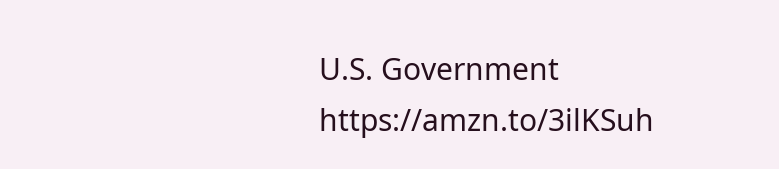U.S. Government https://amzn.to/3ilKSuh